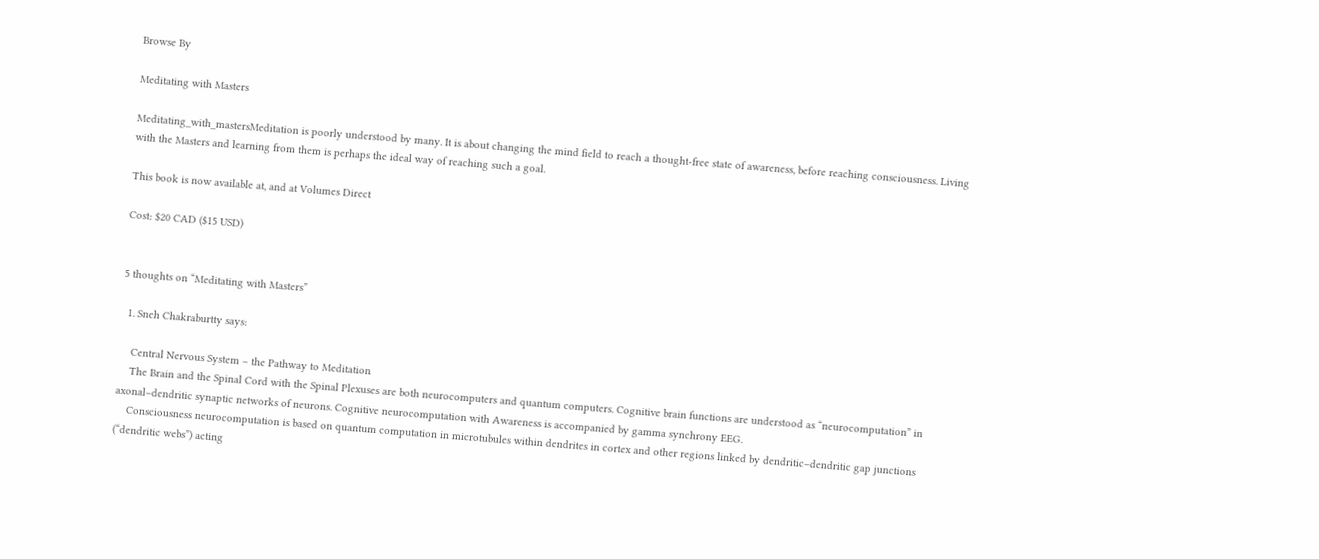Browse By

Meditating with Masters

Meditating_with_mastersMeditation is poorly understood by many. It is about changing the mind field to reach a thought-free state of awareness, before reaching consciousness. Living with the Masters and learning from them is perhaps the ideal way of reaching such a goal.

This book is now available at, and at Volumes Direct

Cost: $20 CAD ($15 USD)


5 thoughts on “Meditating with Masters”

  1. Sneh Chakraburtty says:

    Central Nervous System – the Pathway to Meditation
    The Brain and the Spinal Cord with the Spinal Plexuses are both neurocomputers and quantum computers. Cognitive brain functions are understood as “neurocomputation” in axonal–dendritic synaptic networks of neurons. Cognitive neurocomputation with Awareness is accompanied by gamma synchrony EEG.
    Consciousness neurocomputation is based on quantum computation in microtubules within dendrites in cortex and other regions linked by dendritic–dendritic gap junctions (“dendritic webs”) acting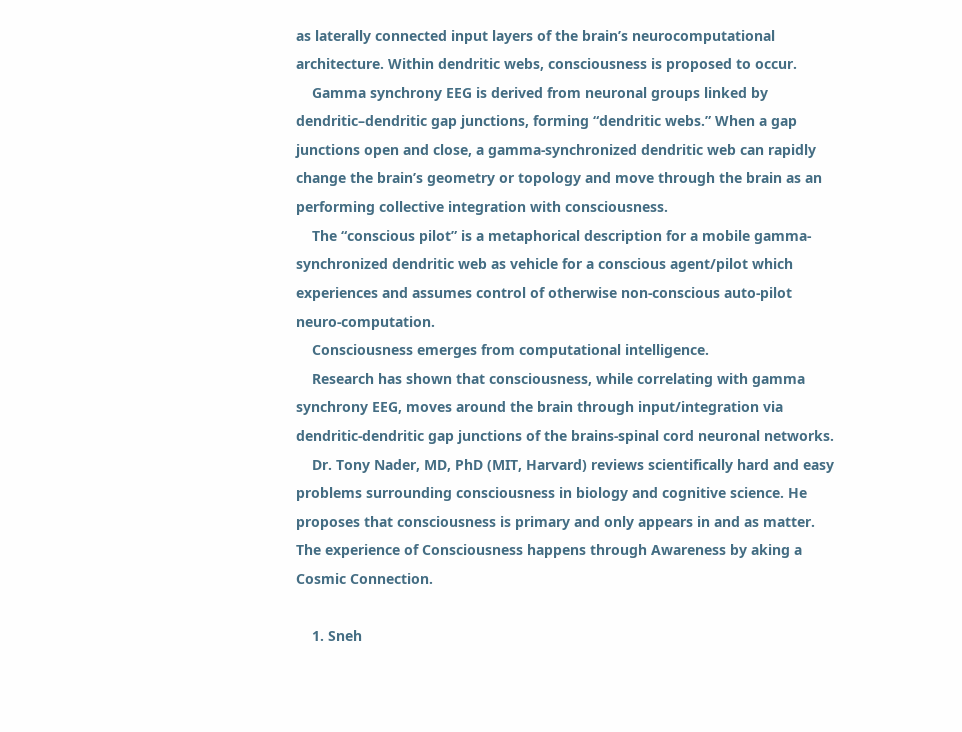as laterally connected input layers of the brain’s neurocomputational architecture. Within dendritic webs, consciousness is proposed to occur.
    Gamma synchrony EEG is derived from neuronal groups linked by dendritic–dendritic gap junctions, forming “dendritic webs.” When a gap junctions open and close, a gamma-synchronized dendritic web can rapidly change the brain’s geometry or topology and move through the brain as an performing collective integration with consciousness.
    The “conscious pilot” is a metaphorical description for a mobile gamma-synchronized dendritic web as vehicle for a conscious agent/pilot which experiences and assumes control of otherwise non-conscious auto-pilot neuro-computation.
    Consciousness emerges from computational intelligence.
    Research has shown that consciousness, while correlating with gamma synchrony EEG, moves around the brain through input/integration via dendritic-dendritic gap junctions of the brains-spinal cord neuronal networks.
    Dr. Tony Nader, MD, PhD (MIT, Harvard) reviews scientifically hard and easy problems surrounding consciousness in biology and cognitive science. He proposes that consciousness is primary and only appears in and as matter. The experience of Consciousness happens through Awareness by aking a Cosmic Connection.

    1. Sneh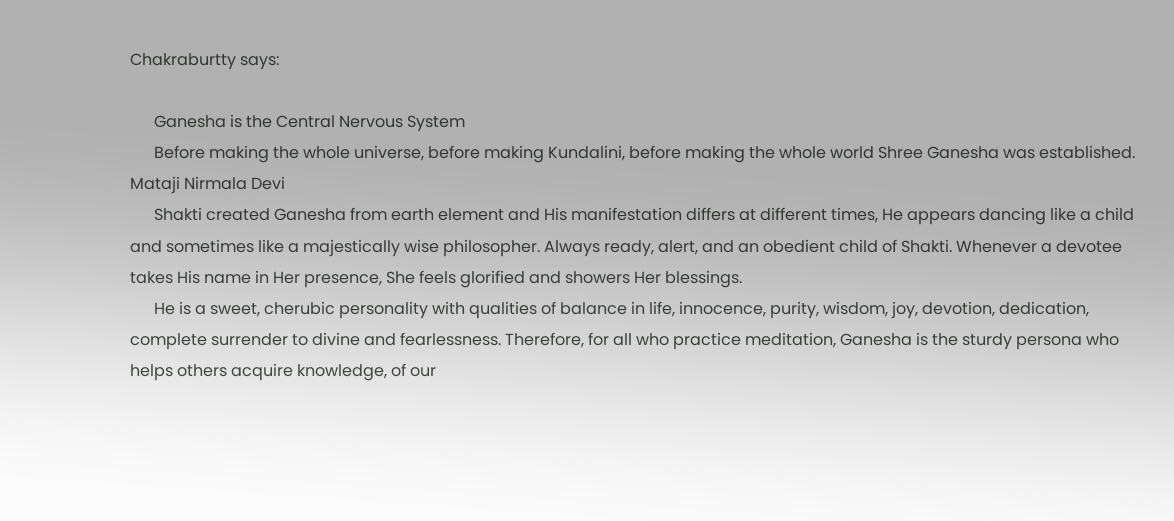Chakraburtty says:

      Ganesha is the Central Nervous System
      Before making the whole universe, before making Kundalini, before making the whole world Shree Ganesha was established. Mataji Nirmala Devi
      Shakti created Ganesha from earth element and His manifestation differs at different times, He appears dancing like a child and sometimes like a majestically wise philosopher. Always ready, alert, and an obedient child of Shakti. Whenever a devotee takes His name in Her presence, She feels glorified and showers Her blessings.
      He is a sweet, cherubic personality with qualities of balance in life, innocence, purity, wisdom, joy, devotion, dedication, complete surrender to divine and fearlessness. Therefore, for all who practice meditation, Ganesha is the sturdy persona who helps others acquire knowledge, of our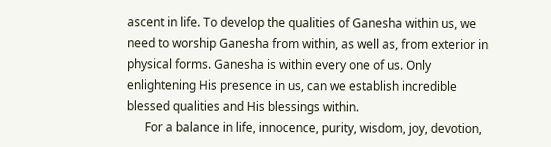ascent in life. To develop the qualities of Ganesha within us, we need to worship Ganesha from within, as well as, from exterior in physical forms. Ganesha is within every one of us. Only enlightening His presence in us, can we establish incredible blessed qualities and His blessings within.
      For a balance in life, innocence, purity, wisdom, joy, devotion,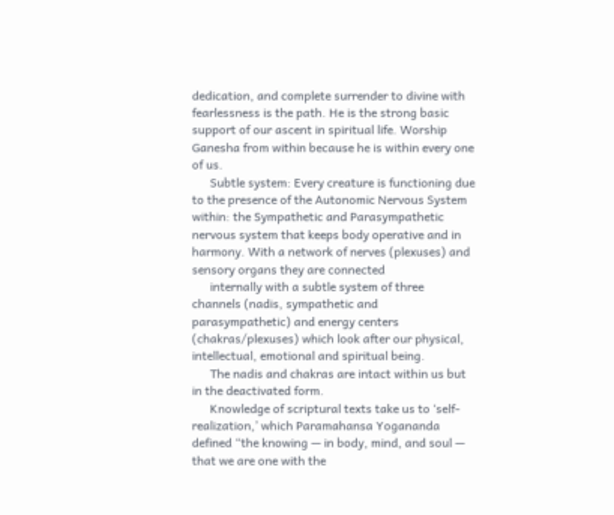dedication, and complete surrender to divine with fearlessness is the path. He is the strong basic support of our ascent in spiritual life. Worship Ganesha from within because he is within every one of us.
      Subtle system: Every creature is functioning due to the presence of the Autonomic Nervous System within: the Sympathetic and Parasympathetic nervous system that keeps body operative and in harmony. With a network of nerves (plexuses) and sensory organs they are connected
      internally with a subtle system of three channels (nadis, sympathetic and parasympathetic) and energy centers (chakras/plexuses) which look after our physical, intellectual, emotional and spiritual being.
      The nadis and chakras are intact within us but in the deactivated form.
      Knowledge of scriptural texts take us to ‘self-realization,’ which Paramahansa Yogananda defined “the knowing — in body, mind, and soul — that we are one with the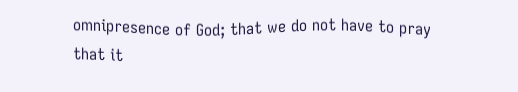omnipresence of God; that we do not have to pray that it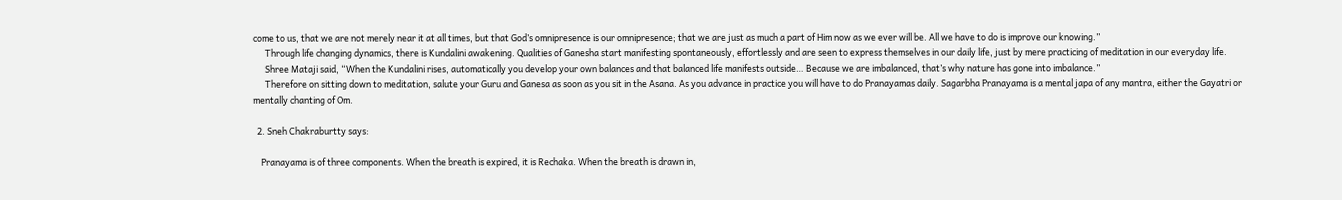come to us, that we are not merely near it at all times, but that God’s omnipresence is our omnipresence; that we are just as much a part of Him now as we ever will be. All we have to do is improve our knowing.”
      Through life changing dynamics, there is Kundalini awakening. Qualities of Ganesha start manifesting spontaneously, effortlessly and are seen to express themselves in our daily life, just by mere practicing of meditation in our everyday life.
      Shree Mataji said, “When the Kundalini rises, automatically you develop your own balances and that balanced life manifests outside… Because we are imbalanced, that’s why nature has gone into imbalance.”
      Therefore on sitting down to meditation, salute your Guru and Ganesa as soon as you sit in the Asana. As you advance in practice you will have to do Pranayamas daily. Sagarbha Pranayama is a mental japa of any mantra, either the Gayatri or mentally chanting of Om.

  2. Sneh Chakraburtty says:

    Pranayama is of three components. When the breath is expired, it is Rechaka. When the breath is drawn in,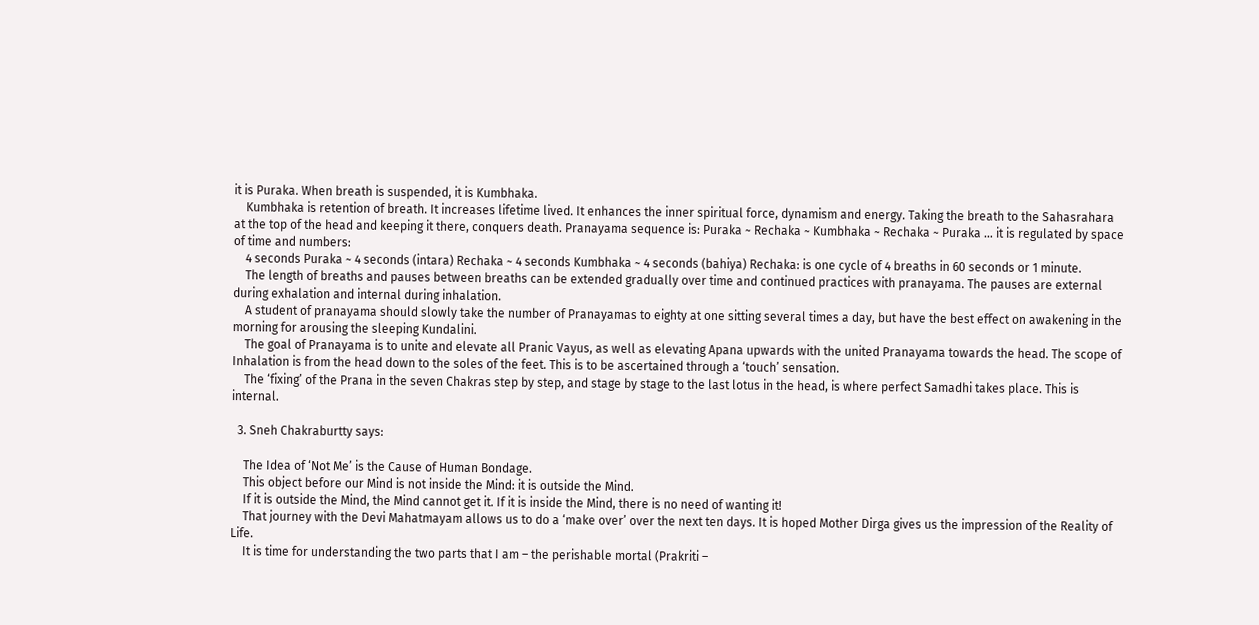it is Puraka. When breath is suspended, it is Kumbhaka.
    Kumbhaka is retention of breath. It increases lifetime lived. It enhances the inner spiritual force, dynamism and energy. Taking the breath to the Sahasrahara at the top of the head and keeping it there, conquers death. Pranayama sequence is: Puraka ~ Rechaka ~ Kumbhaka ~ Rechaka ~ Puraka … it is regulated by space of time and numbers:
    4 seconds Puraka ~ 4 seconds (intara) Rechaka ~ 4 seconds Kumbhaka ~ 4 seconds (bahiya) Rechaka: is one cycle of 4 breaths in 60 seconds or 1 minute.
    The length of breaths and pauses between breaths can be extended gradually over time and continued practices with pranayama. The pauses are external during exhalation and internal during inhalation.
    A student of pranayama should slowly take the number of Pranayamas to eighty at one sitting several times a day, but have the best effect on awakening in the morning for arousing the sleeping Kundalini.
    The goal of Pranayama is to unite and elevate all Pranic Vayus, as well as elevating Apana upwards with the united Pranayama towards the head. The scope of Inhalation is from the head down to the soles of the feet. This is to be ascertained through a ‘touch’ sensation.
    The ‘fixing’ of the Prana in the seven Chakras step by step, and stage by stage to the last lotus in the head, is where perfect Samadhi takes place. This is internal.

  3. Sneh Chakraburtty says:

    The Idea of ‘Not Me’ is the Cause of Human Bondage.
    This object before our Mind is not inside the Mind: it is outside the Mind.
    If it is outside the Mind, the Mind cannot get it. If it is inside the Mind, there is no need of wanting it!
    That journey with the Devi Mahatmayam allows us to do a ‘make over’ over the next ten days. It is hoped Mother Dirga gives us the impression of the Reality of Life.
    It is time for understanding the two parts that I am – the perishable mortal (Prakriti –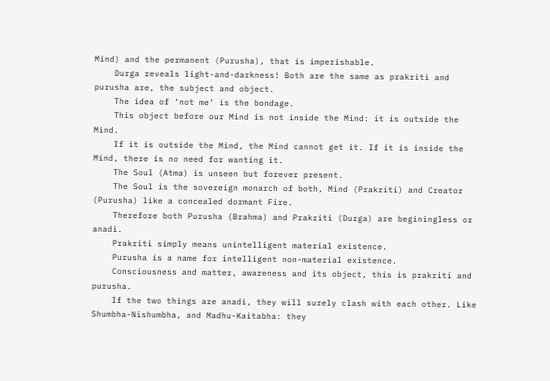Mind) and the permanent (Purusha), that is imperishable.
    Durga reveals light-and-darkness! Both are the same as prakriti and purusha are, the subject and object.
    The idea of ‘not me’ is the bondage.
    This object before our Mind is not inside the Mind: it is outside the Mind.
    If it is outside the Mind, the Mind cannot get it. If it is inside the Mind, there is no need for wanting it.
    The Soul (Atma) is unseen but forever present.
    The Soul is the sovereign monarch of both, Mind (Prakriti) and Creator (Purusha) like a concealed dormant Fire.
    Therefore both Purusha (Brahma) and Prakriti (Durga) are beginingless or anadi.
    Prakriti simply means unintelligent material existence.
    Purusha is a name for intelligent non-material existence.
    Consciousness and matter, awareness and its object, this is prakriti and purusha.
    If the two things are anadi, they will surely clash with each other. Like Shumbha-Nishumbha, and Madhu-Kaitabha: they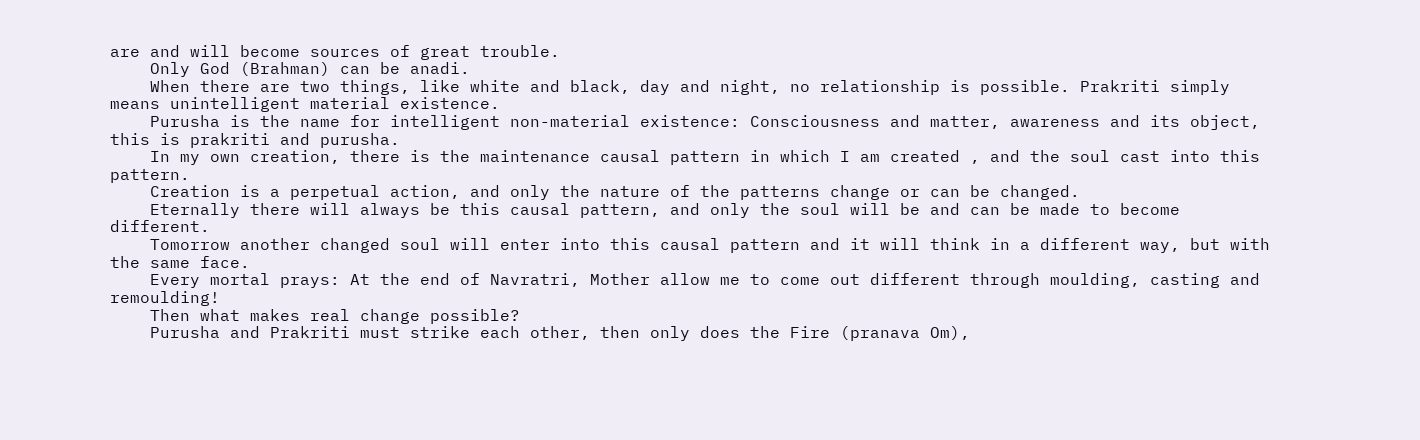are and will become sources of great trouble.
    Only God (Brahman) can be anadi.
    When there are two things, like white and black, day and night, no relationship is possible. Prakriti simply means unintelligent material existence.
    Purusha is the name for intelligent non-material existence: Consciousness and matter, awareness and its object, this is prakriti and purusha.
    In my own creation, there is the maintenance causal pattern in which I am created , and the soul cast into this pattern.
    Creation is a perpetual action, and only the nature of the patterns change or can be changed.
    Eternally there will always be this causal pattern, and only the soul will be and can be made to become different.
    Tomorrow another changed soul will enter into this causal pattern and it will think in a different way, but with the same face.
    Every mortal prays: At the end of Navratri, Mother allow me to come out different through moulding, casting and remoulding!
    Then what makes real change possible?
    Purusha and Prakriti must strike each other, then only does the Fire (pranava Om),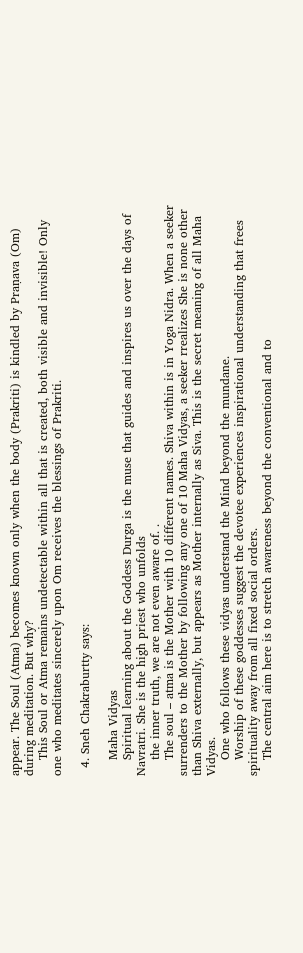appear. The Soul (Atma) becomes known only when the body (Prakriti) is kindled by Praṇava (Om) during meditation. But why?
    This Soul or Atma remains undetectable within all that is created, both visible and invisible! Only one who meditates sincerely upon Om receives the blessings of Prakriti.

  4. Sneh Chakraburtty says:

    Maha Vidyas
    Spiritual learning about the Goddess Durga is the muse that guides and inspires us over the days of Navratri. She is the high priest who unfolds
    the inner truth, we are not even aware of. .
    The soul – atma is the Mother with 10 different names. Shiva within is in Yoga Nidra. When a seeker surrenders to the Mother by following any one of 10 Maha Vidyas, a seeker rrealizes She is none other than Shiva externally, but appears as Mother internally as Siva. This is the secret meaning of all Maha Vidyas.
    One who follows these vidyas understand the Mind beyond the mundane.
    Worship of these goddesses suggest the devotee experiences inspirational understanding that frees spirituality away from all fixed social orders.
    The central aim here is to stretch awareness beyond the conventional and to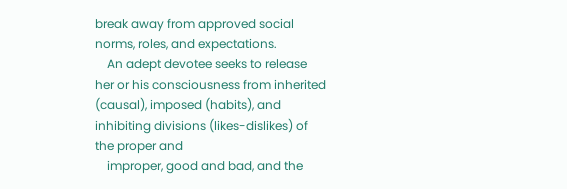break away from approved social norms, roles, and expectations.
    An adept devotee seeks to release her or his consciousness from inherited (causal), imposed (habits), and inhibiting divisions (likes-dislikes) of the proper and
    improper, good and bad, and the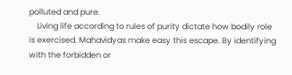polluted and pure.
    Living life according to rules of purity dictate how bodily role is exercised. Mahavidyas make easy this escape. By identifying with the forbidden or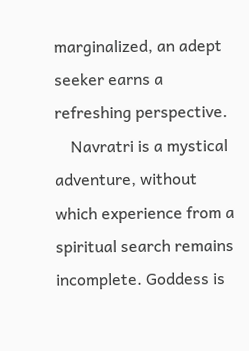marginalized, an adept seeker earns a refreshing perspective.
    Navratri is a mystical adventure, without which experience from a spiritual search remains incomplete. Goddess is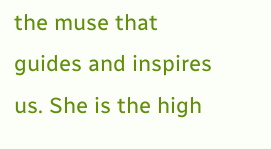the muse that guides and inspires us. She is the high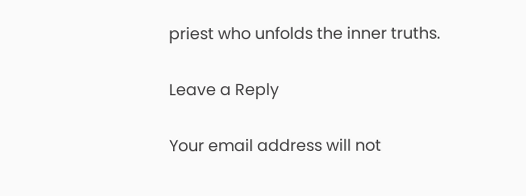priest who unfolds the inner truths.

Leave a Reply

Your email address will not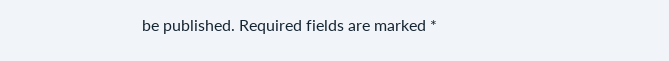be published. Required fields are marked *